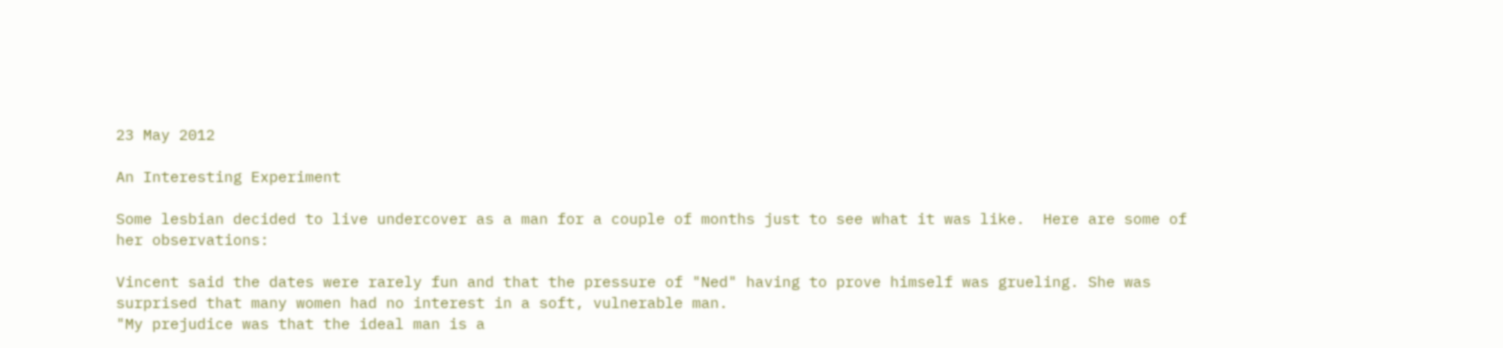23 May 2012

An Interesting Experiment

Some lesbian decided to live undercover as a man for a couple of months just to see what it was like.  Here are some of her observations:

Vincent said the dates were rarely fun and that the pressure of "Ned" having to prove himself was grueling. She was surprised that many women had no interest in a soft, vulnerable man.
"My prejudice was that the ideal man is a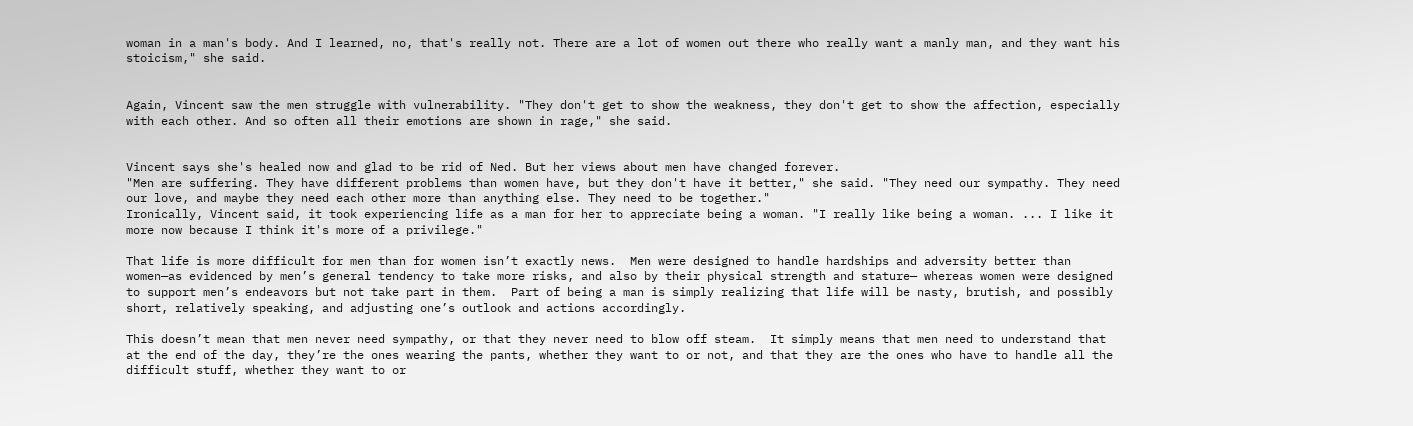woman in a man's body. And I learned, no, that's really not. There are a lot of women out there who really want a manly man, and they want his stoicism," she said.


Again, Vincent saw the men struggle with vulnerability. "They don't get to show the weakness, they don't get to show the affection, especially with each other. And so often all their emotions are shown in rage," she said.


Vincent says she's healed now and glad to be rid of Ned. But her views about men have changed forever.
"Men are suffering. They have different problems than women have, but they don't have it better," she said. "They need our sympathy. They need our love, and maybe they need each other more than anything else. They need to be together."
Ironically, Vincent said, it took experiencing life as a man for her to appreciate being a woman. "I really like being a woman. ... I like it more now because I think it's more of a privilege."

That life is more difficult for men than for women isn’t exactly news.  Men were designed to handle hardships and adversity better than women—as evidenced by men’s general tendency to take more risks, and also by their physical strength and stature— whereas women were designed to support men’s endeavors but not take part in them.  Part of being a man is simply realizing that life will be nasty, brutish, and possibly short, relatively speaking, and adjusting one’s outlook and actions accordingly.

This doesn’t mean that men never need sympathy, or that they never need to blow off steam.  It simply means that men need to understand that at the end of the day, they’re the ones wearing the pants, whether they want to or not, and that they are the ones who have to handle all the difficult stuff, whether they want to or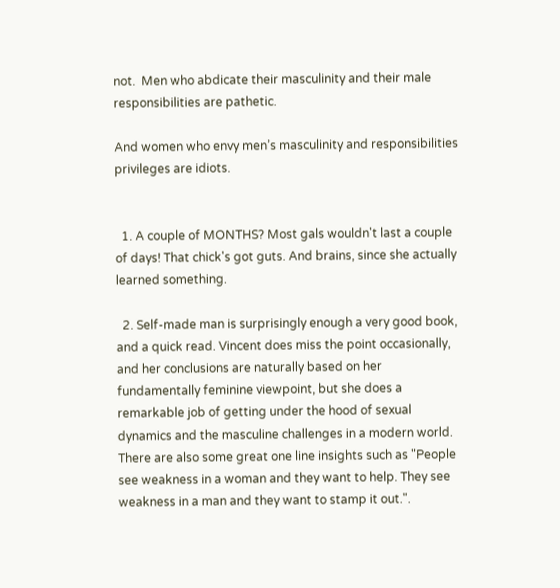not.  Men who abdicate their masculinity and their male responsibilities are pathetic.

And women who envy men’s masculinity and responsibilities privileges are idiots.


  1. A couple of MONTHS? Most gals wouldn't last a couple of days! That chick's got guts. And brains, since she actually learned something.

  2. Self-made man is surprisingly enough a very good book, and a quick read. Vincent does miss the point occasionally, and her conclusions are naturally based on her fundamentally feminine viewpoint, but she does a remarkable job of getting under the hood of sexual dynamics and the masculine challenges in a modern world. There are also some great one line insights such as "People see weakness in a woman and they want to help. They see weakness in a man and they want to stamp it out.".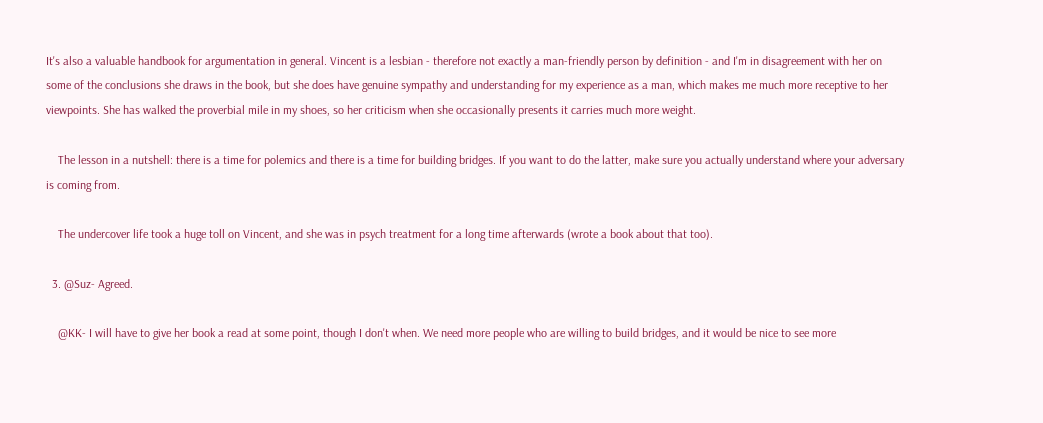It's also a valuable handbook for argumentation in general. Vincent is a lesbian - therefore not exactly a man-friendly person by definition - and I'm in disagreement with her on some of the conclusions she draws in the book, but she does have genuine sympathy and understanding for my experience as a man, which makes me much more receptive to her viewpoints. She has walked the proverbial mile in my shoes, so her criticism when she occasionally presents it carries much more weight.

    The lesson in a nutshell: there is a time for polemics and there is a time for building bridges. If you want to do the latter, make sure you actually understand where your adversary is coming from.

    The undercover life took a huge toll on Vincent, and she was in psych treatment for a long time afterwards (wrote a book about that too).

  3. @Suz- Agreed.

    @KK- I will have to give her book a read at some point, though I don't when. We need more people who are willing to build bridges, and it would be nice to see more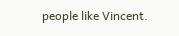people like Vincent.